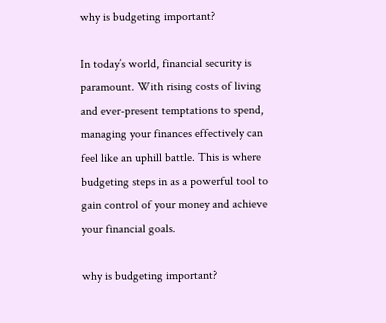why is budgeting important?

In today’s world, financial security is paramount. With rising costs of living and ever-present temptations to spend, managing your finances effectively can feel like an uphill battle. This is where budgeting steps in as a powerful tool to gain control of your money and achieve your financial goals.

why is budgeting important?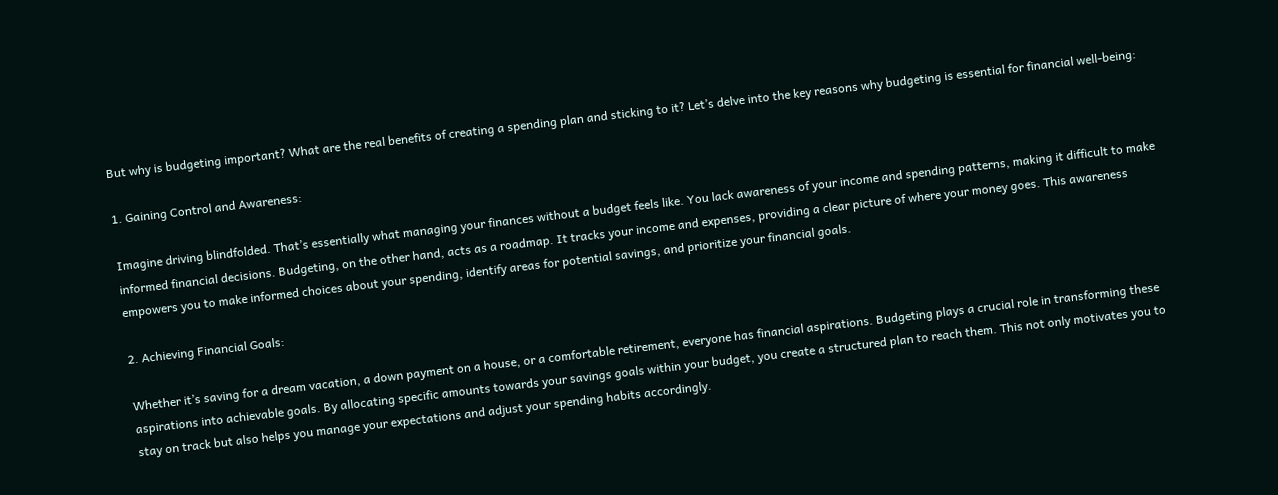But why is budgeting important? What are the real benefits of creating a spending plan and sticking to it? Let’s delve into the key reasons why budgeting is essential for financial well-being:

1. Gaining Control and Awareness:

Imagine driving blindfolded. That’s essentially what managing your finances without a budget feels like. You lack awareness of your income and spending patterns, making it difficult to make informed financial decisions. Budgeting, on the other hand, acts as a roadmap. It tracks your income and expenses, providing a clear picture of where your money goes. This awareness empowers you to make informed choices about your spending, identify areas for potential savings, and prioritize your financial goals.

2. Achieving Financial Goals:

Whether it’s saving for a dream vacation, a down payment on a house, or a comfortable retirement, everyone has financial aspirations. Budgeting plays a crucial role in transforming these aspirations into achievable goals. By allocating specific amounts towards your savings goals within your budget, you create a structured plan to reach them. This not only motivates you to stay on track but also helps you manage your expectations and adjust your spending habits accordingly.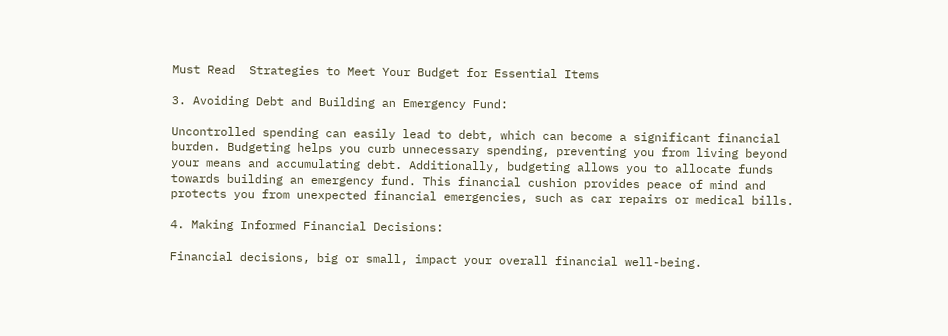Must Read  Strategies to Meet Your Budget for Essential Items

3. Avoiding Debt and Building an Emergency Fund:

Uncontrolled spending can easily lead to debt, which can become a significant financial burden. Budgeting helps you curb unnecessary spending, preventing you from living beyond your means and accumulating debt. Additionally, budgeting allows you to allocate funds towards building an emergency fund. This financial cushion provides peace of mind and protects you from unexpected financial emergencies, such as car repairs or medical bills.

4. Making Informed Financial Decisions:

Financial decisions, big or small, impact your overall financial well-being.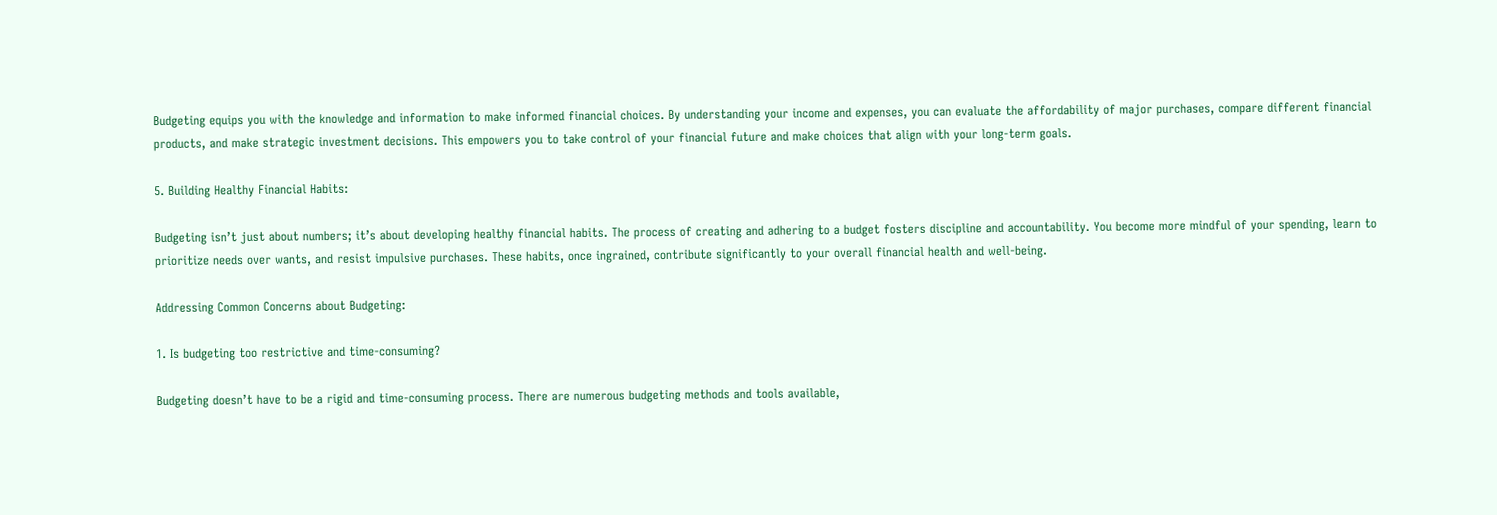Budgeting equips you with the knowledge and information to make informed financial choices. By understanding your income and expenses, you can evaluate the affordability of major purchases, compare different financial products, and make strategic investment decisions. This empowers you to take control of your financial future and make choices that align with your long-term goals.

5. Building Healthy Financial Habits:

Budgeting isn’t just about numbers; it’s about developing healthy financial habits. The process of creating and adhering to a budget fosters discipline and accountability. You become more mindful of your spending, learn to prioritize needs over wants, and resist impulsive purchases. These habits, once ingrained, contribute significantly to your overall financial health and well-being.

Addressing Common Concerns about Budgeting:

1. Is budgeting too restrictive and time-consuming?

Budgeting doesn’t have to be a rigid and time-consuming process. There are numerous budgeting methods and tools available,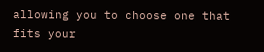allowing you to choose one that fits your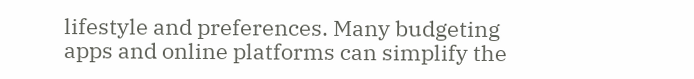lifestyle and preferences. Many budgeting apps and online platforms can simplify the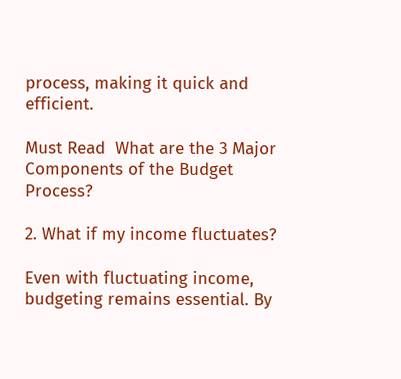process, making it quick and efficient.

Must Read  What are the 3 Major Components of the Budget Process?

2. What if my income fluctuates?

Even with fluctuating income, budgeting remains essential. By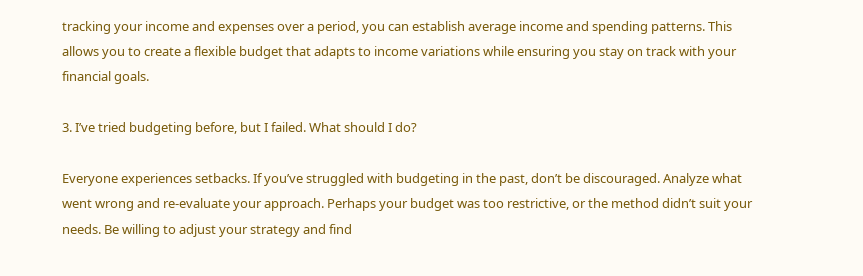tracking your income and expenses over a period, you can establish average income and spending patterns. This allows you to create a flexible budget that adapts to income variations while ensuring you stay on track with your financial goals.

3. I’ve tried budgeting before, but I failed. What should I do?

Everyone experiences setbacks. If you’ve struggled with budgeting in the past, don’t be discouraged. Analyze what went wrong and re-evaluate your approach. Perhaps your budget was too restrictive, or the method didn’t suit your needs. Be willing to adjust your strategy and find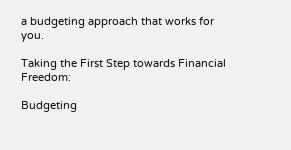a budgeting approach that works for you.

Taking the First Step towards Financial Freedom:

Budgeting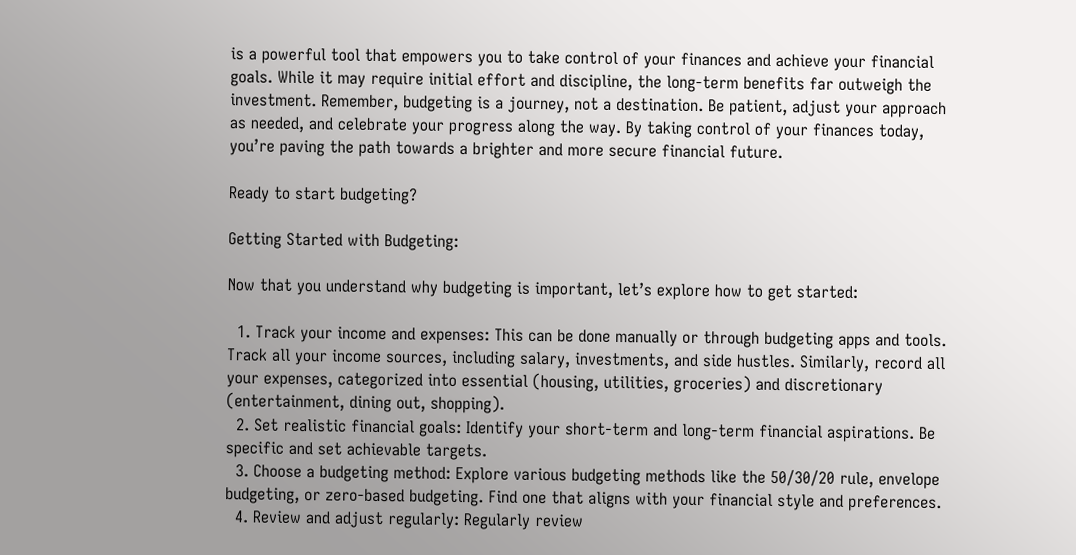is a powerful tool that empowers you to take control of your finances and achieve your financial goals. While it may require initial effort and discipline, the long-term benefits far outweigh the investment. Remember, budgeting is a journey, not a destination. Be patient, adjust your approach as needed, and celebrate your progress along the way. By taking control of your finances today, you’re paving the path towards a brighter and more secure financial future.

Ready to start budgeting?

Getting Started with Budgeting:

Now that you understand why budgeting is important, let’s explore how to get started:

  1. Track your income and expenses: This can be done manually or through budgeting apps and tools. Track all your income sources, including salary, investments, and side hustles. Similarly, record all your expenses, categorized into essential (housing, utilities, groceries) and discretionary (entertainment, dining out, shopping).
  2. Set realistic financial goals: Identify your short-term and long-term financial aspirations. Be specific and set achievable targets.
  3. Choose a budgeting method: Explore various budgeting methods like the 50/30/20 rule, envelope budgeting, or zero-based budgeting. Find one that aligns with your financial style and preferences.
  4. Review and adjust regularly: Regularly review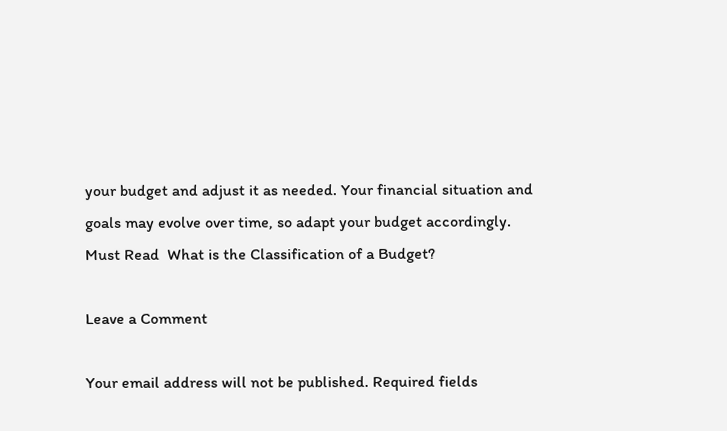your budget and adjust it as needed. Your financial situation and goals may evolve over time, so adapt your budget accordingly.
Must Read  What is the Classification of a Budget?

Leave a Comment

Your email address will not be published. Required fields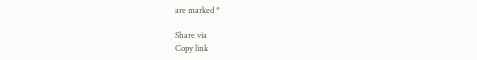are marked *

Share via
Copy link